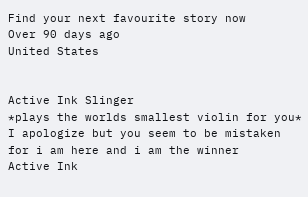Find your next favourite story now
Over 90 days ago
United States


Active Ink Slinger
*plays the worlds smallest violin for you* I apologize but you seem to be mistaken for i am here and i am the winner
Active Ink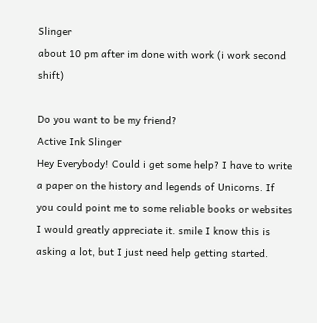Slinger
about 10 pm after im done with work (i work second shift)

Do you want to be my friend?
Active Ink Slinger
Hey Everybody! Could i get some help? I have to write a paper on the history and legends of Unicorns. If you could point me to some reliable books or websites I would greatly appreciate it. smile I know this is asking a lot, but I just need help getting started.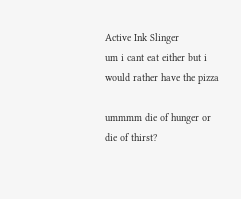Active Ink Slinger
um i cant eat either but i would rather have the pizza

ummmm die of hunger or die of thirst?